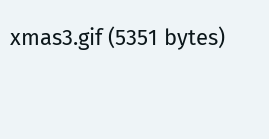xmas3.gif (5351 bytes)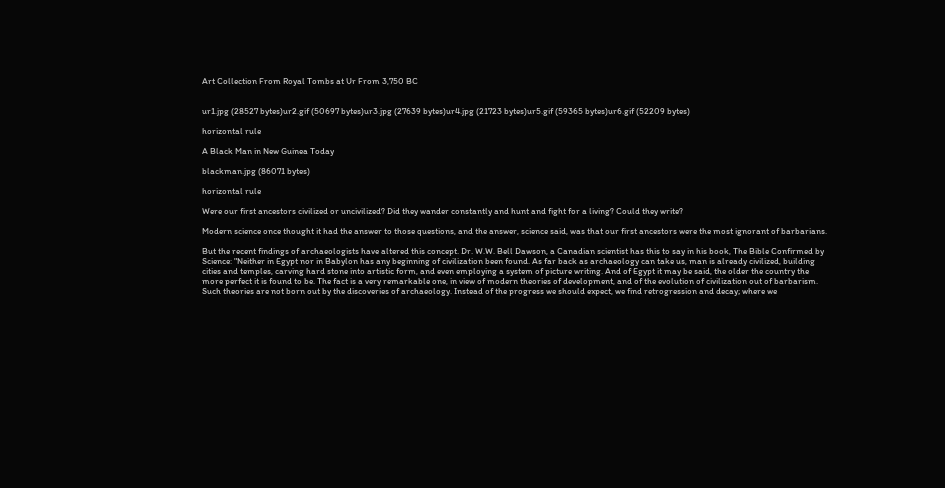Art Collection From Royal Tombs at Ur From 3,750 BC


ur1.jpg (28527 bytes)ur2.gif (50697 bytes)ur3.jpg (27639 bytes)ur4.jpg (21723 bytes)ur5.gif (59365 bytes)ur6.gif (52209 bytes)

horizontal rule

A Black Man in New Guinea Today

blackman.jpg (86071 bytes)

horizontal rule

Were our first ancestors civilized or uncivilized? Did they wander constantly and hunt and fight for a living? Could they write?

Modern science once thought it had the answer to those questions, and the answer, science said, was that our first ancestors were the most ignorant of barbarians.

But the recent findings of archaeologists have altered this concept. Dr. W.W. Bell Dawson, a Canadian scientist has this to say in his book, The Bible Confirmed by Science: "Neither in Egypt nor in Babylon has any beginning of civilization been found. As far back as archaeology can take us, man is already civilized, building cities and temples, carving hard stone into artistic form, and even employing a system of picture writing. And of Egypt it may be said, the older the country the more perfect it is found to be. The fact is a very remarkable one, in view of modern theories of development, and of the evolution of civilization out of barbarism. Such theories are not born out by the discoveries of archaeology. Instead of the progress we should expect, we find retrogression and decay; where we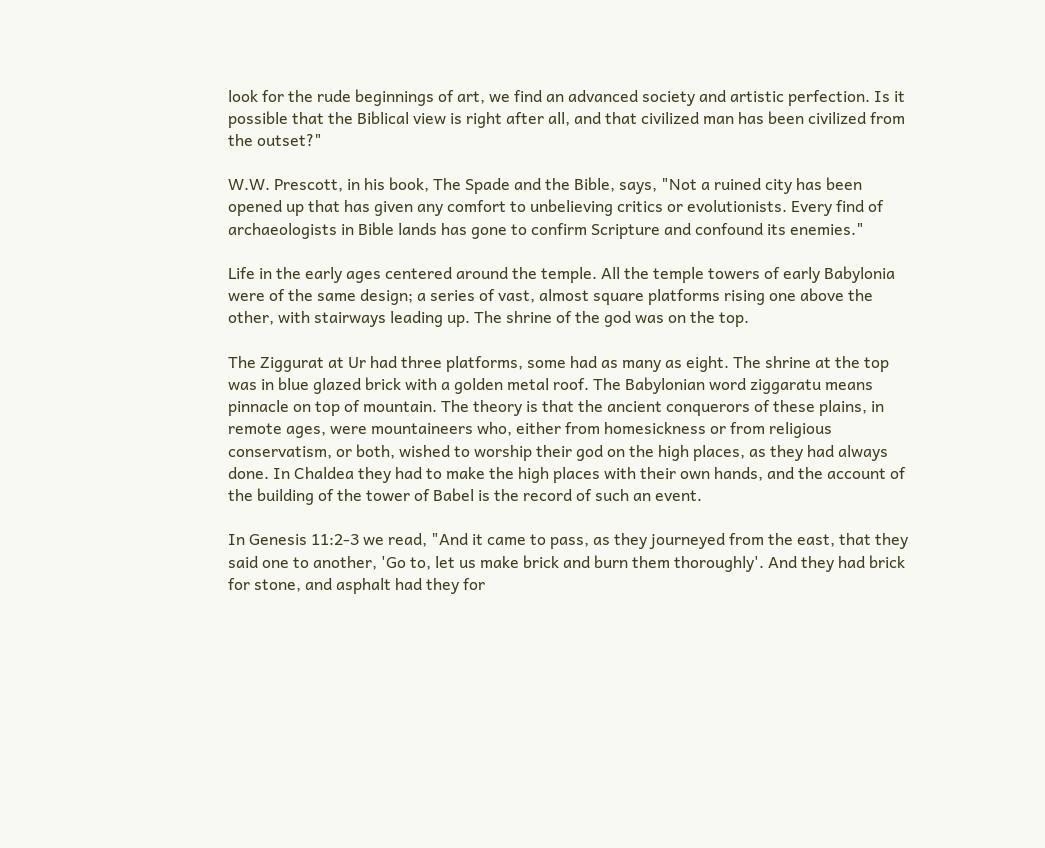look for the rude beginnings of art, we find an advanced society and artistic perfection. Is it possible that the Biblical view is right after all, and that civilized man has been civilized from the outset?"

W.W. Prescott, in his book, The Spade and the Bible, says, "Not a ruined city has been opened up that has given any comfort to unbelieving critics or evolutionists. Every find of archaeologists in Bible lands has gone to confirm Scripture and confound its enemies."

Life in the early ages centered around the temple. All the temple towers of early Babylonia were of the same design; a series of vast, almost square platforms rising one above the other, with stairways leading up. The shrine of the god was on the top.

The Ziggurat at Ur had three platforms, some had as many as eight. The shrine at the top was in blue glazed brick with a golden metal roof. The Babylonian word ziggaratu means pinnacle on top of mountain. The theory is that the ancient conquerors of these plains, in remote ages, were mountaineers who, either from homesickness or from religious conservatism, or both, wished to worship their god on the high places, as they had always done. In Chaldea they had to make the high places with their own hands, and the account of the building of the tower of Babel is the record of such an event.

In Genesis 11:2-3 we read, "And it came to pass, as they journeyed from the east, that they said one to another, 'Go to, let us make brick and burn them thoroughly'. And they had brick for stone, and asphalt had they for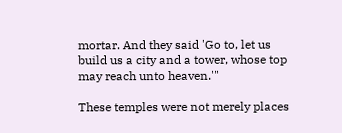mortar. And they said 'Go to, let us build us a city and a tower, whose top may reach unto heaven.'"

These temples were not merely places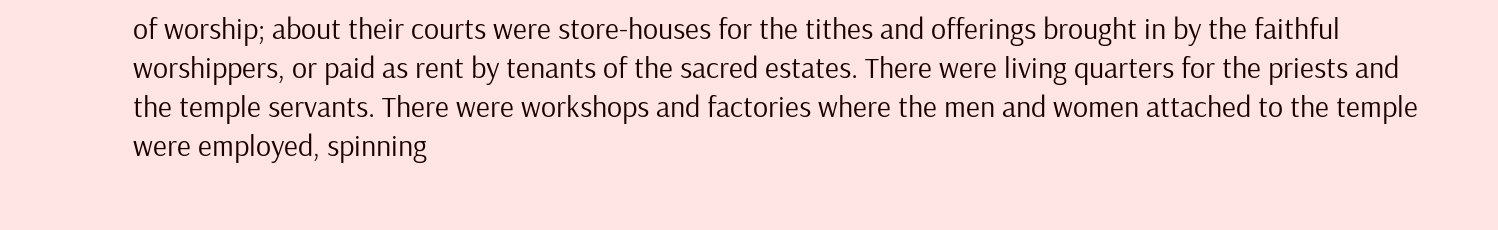of worship; about their courts were store-houses for the tithes and offerings brought in by the faithful worshippers, or paid as rent by tenants of the sacred estates. There were living quarters for the priests and the temple servants. There were workshops and factories where the men and women attached to the temple were employed, spinning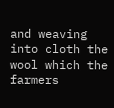and weaving into cloth the wool which the farmers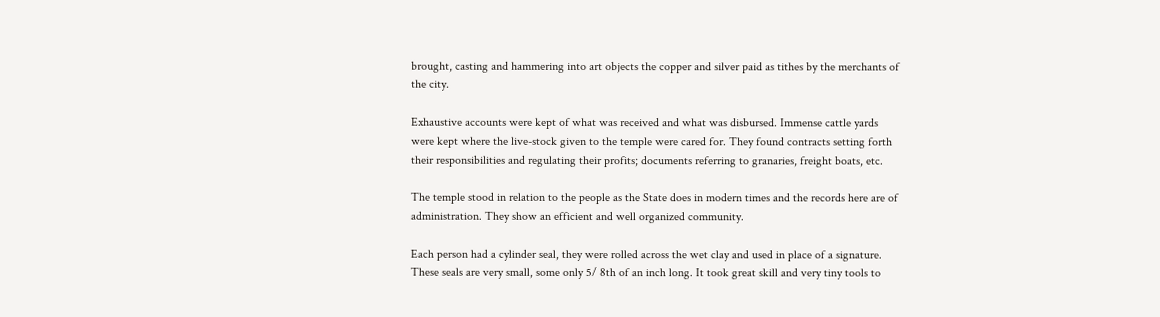brought, casting and hammering into art objects the copper and silver paid as tithes by the merchants of the city.

Exhaustive accounts were kept of what was received and what was disbursed. Immense cattle yards were kept where the live-stock given to the temple were cared for. They found contracts setting forth their responsibilities and regulating their profits; documents referring to granaries, freight boats, etc.

The temple stood in relation to the people as the State does in modern times and the records here are of administration. They show an efficient and well organized community.

Each person had a cylinder seal, they were rolled across the wet clay and used in place of a signature. These seals are very small, some only 5/ 8th of an inch long. It took great skill and very tiny tools to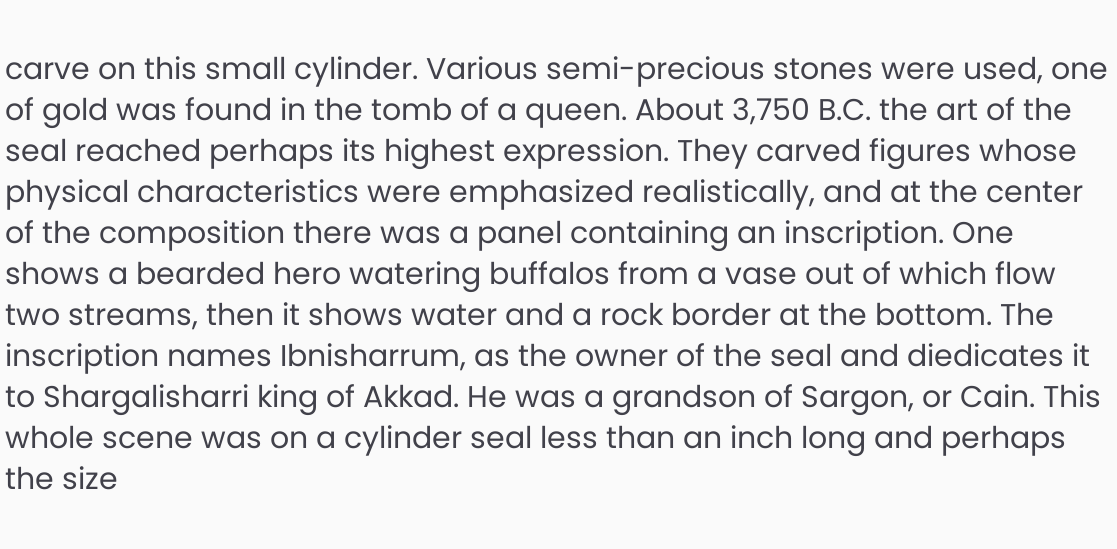carve on this small cylinder. Various semi-precious stones were used, one of gold was found in the tomb of a queen. About 3,750 B.C. the art of the seal reached perhaps its highest expression. They carved figures whose physical characteristics were emphasized realistically, and at the center of the composition there was a panel containing an inscription. One shows a bearded hero watering buffalos from a vase out of which flow two streams, then it shows water and a rock border at the bottom. The inscription names Ibnisharrum, as the owner of the seal and diedicates it to Shargalisharri king of Akkad. He was a grandson of Sargon, or Cain. This whole scene was on a cylinder seal less than an inch long and perhaps the size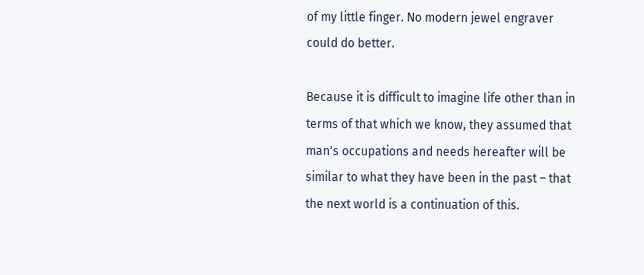of my little finger. No modern jewel engraver could do better.

Because it is difficult to imagine life other than in terms of that which we know, they assumed that man's occupations and needs hereafter will be similar to what they have been in the past – that the next world is a continuation of this.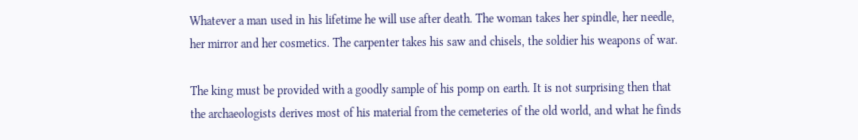Whatever a man used in his lifetime he will use after death. The woman takes her spindle, her needle, her mirror and her cosmetics. The carpenter takes his saw and chisels, the soldier his weapons of war.

The king must be provided with a goodly sample of his pomp on earth. It is not surprising then that the archaeologists derives most of his material from the cemeteries of the old world, and what he finds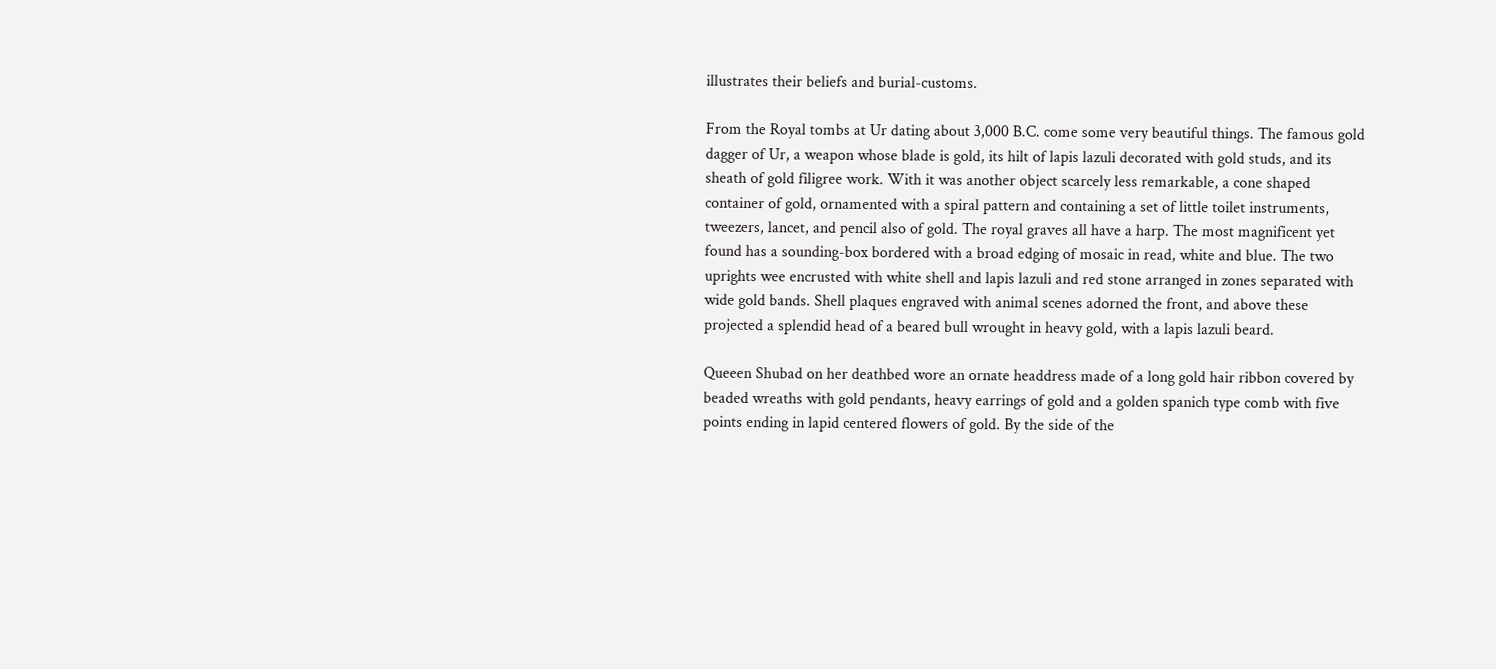illustrates their beliefs and burial-customs.

From the Royal tombs at Ur dating about 3,000 B.C. come some very beautiful things. The famous gold dagger of Ur, a weapon whose blade is gold, its hilt of lapis lazuli decorated with gold studs, and its sheath of gold filigree work. With it was another object scarcely less remarkable, a cone shaped container of gold, ornamented with a spiral pattern and containing a set of little toilet instruments, tweezers, lancet, and pencil also of gold. The royal graves all have a harp. The most magnificent yet found has a sounding-box bordered with a broad edging of mosaic in read, white and blue. The two uprights wee encrusted with white shell and lapis lazuli and red stone arranged in zones separated with wide gold bands. Shell plaques engraved with animal scenes adorned the front, and above these projected a splendid head of a beared bull wrought in heavy gold, with a lapis lazuli beard.

Queeen Shubad on her deathbed wore an ornate headdress made of a long gold hair ribbon covered by beaded wreaths with gold pendants, heavy earrings of gold and a golden spanich type comb with five points ending in lapid centered flowers of gold. By the side of the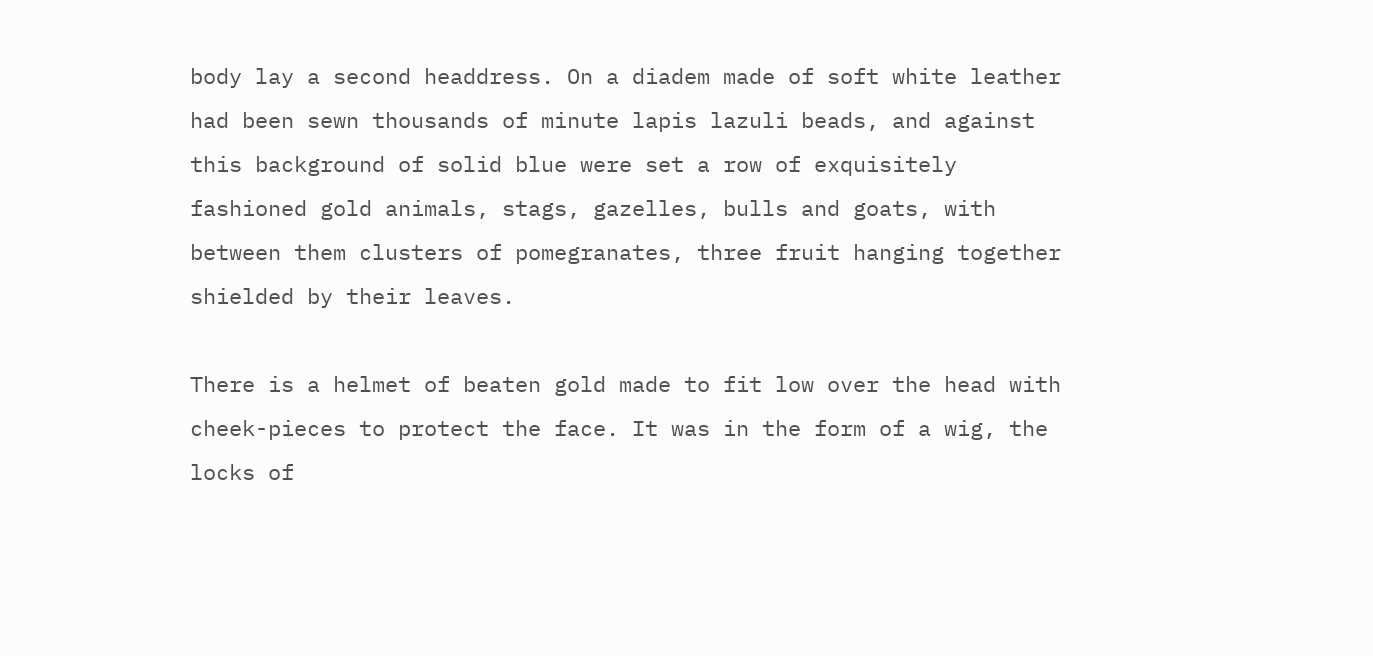body lay a second headdress. On a diadem made of soft white leather had been sewn thousands of minute lapis lazuli beads, and against this background of solid blue were set a row of exquisitely fashioned gold animals, stags, gazelles, bulls and goats, with between them clusters of pomegranates, three fruit hanging together shielded by their leaves.

There is a helmet of beaten gold made to fit low over the head with cheek-pieces to protect the face. It was in the form of a wig, the locks of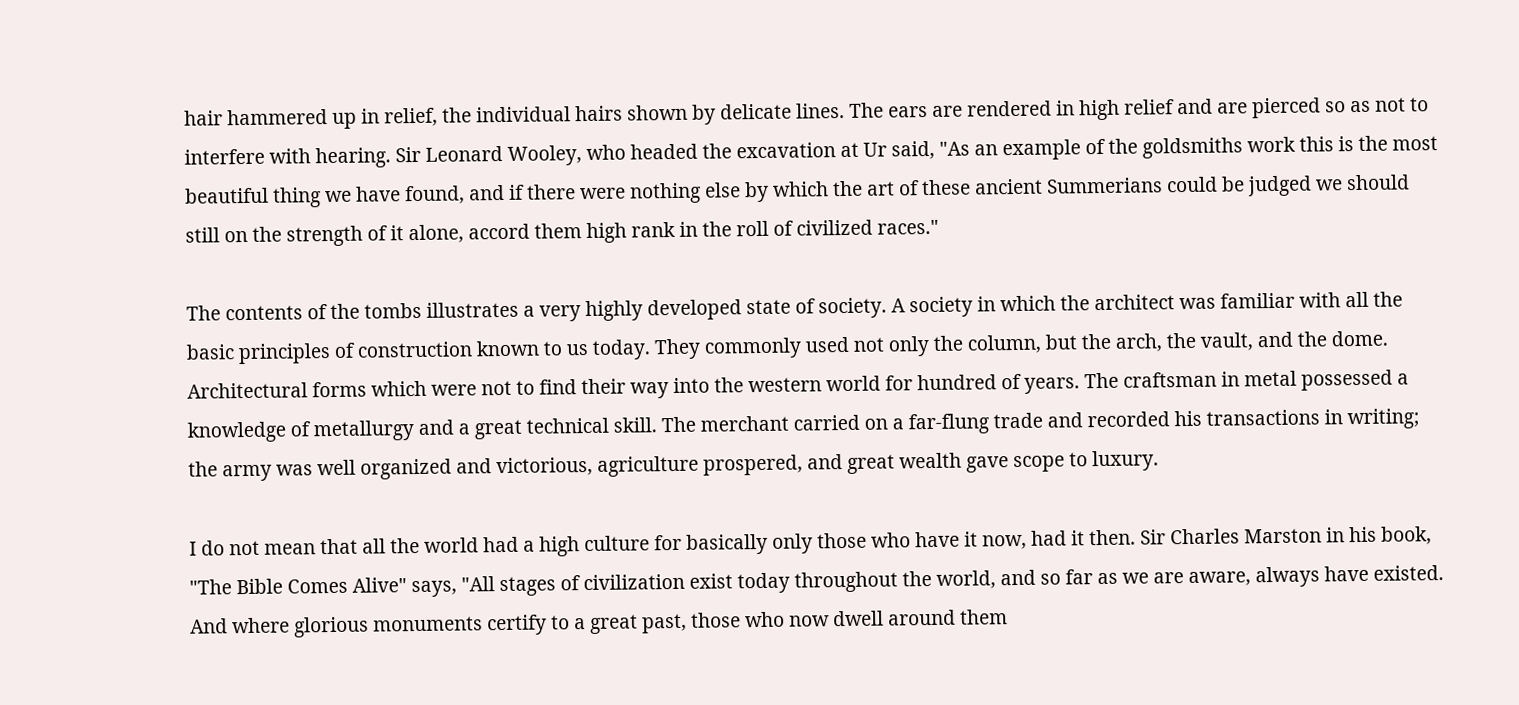hair hammered up in relief, the individual hairs shown by delicate lines. The ears are rendered in high relief and are pierced so as not to interfere with hearing. Sir Leonard Wooley, who headed the excavation at Ur said, "As an example of the goldsmiths work this is the most beautiful thing we have found, and if there were nothing else by which the art of these ancient Summerians could be judged we should still on the strength of it alone, accord them high rank in the roll of civilized races."

The contents of the tombs illustrates a very highly developed state of society. A society in which the architect was familiar with all the basic principles of construction known to us today. They commonly used not only the column, but the arch, the vault, and the dome. Architectural forms which were not to find their way into the western world for hundred of years. The craftsman in metal possessed a knowledge of metallurgy and a great technical skill. The merchant carried on a far-flung trade and recorded his transactions in writing; the army was well organized and victorious, agriculture prospered, and great wealth gave scope to luxury.

I do not mean that all the world had a high culture for basically only those who have it now, had it then. Sir Charles Marston in his book, "The Bible Comes Alive" says, "All stages of civilization exist today throughout the world, and so far as we are aware, always have existed. And where glorious monuments certify to a great past, those who now dwell around them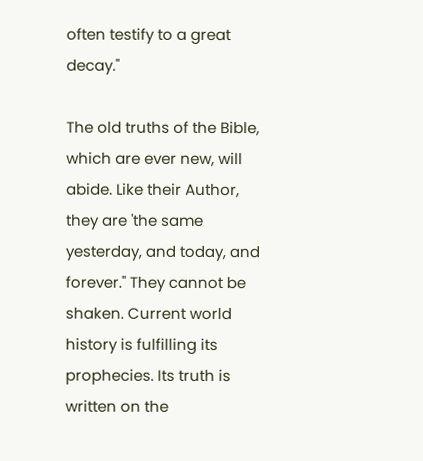often testify to a great decay."

The old truths of the Bible, which are ever new, will abide. Like their Author, they are 'the same yesterday, and today, and forever." They cannot be shaken. Current world history is fulfilling its prophecies. Its truth is written on the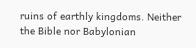ruins of earthly kingdoms. Neither the Bible nor Babylonian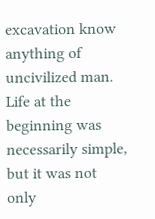excavation know anything of uncivilized man. Life at the beginning was necessarily simple, but it was not only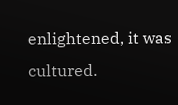enlightened, it was cultured.